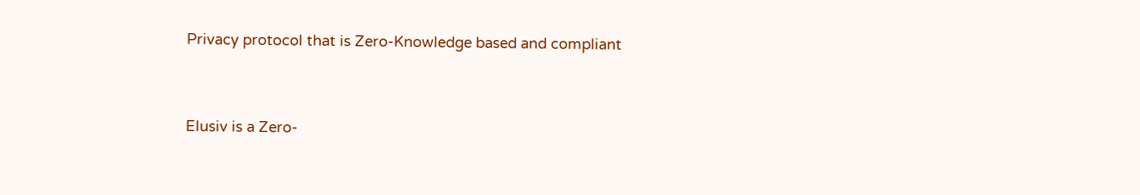Privacy protocol that is Zero-Knowledge based and compliant


Elusiv is a Zero-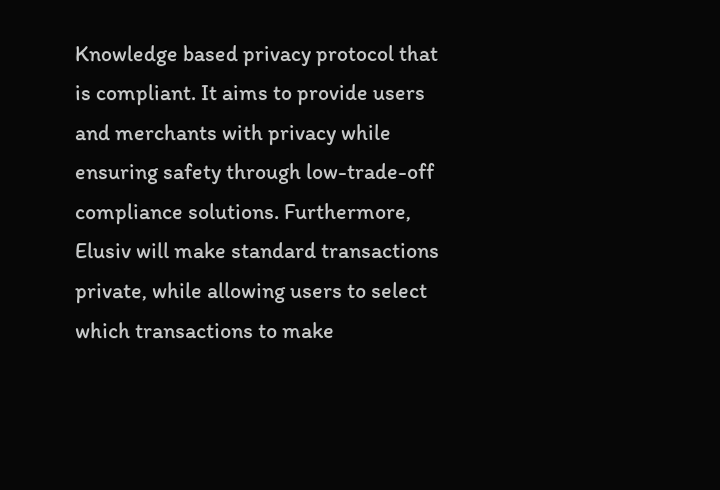Knowledge based privacy protocol that is compliant. It aims to provide users and merchants with privacy while ensuring safety through low-trade-off compliance solutions. Furthermore, Elusiv will make standard transactions private, while allowing users to select which transactions to make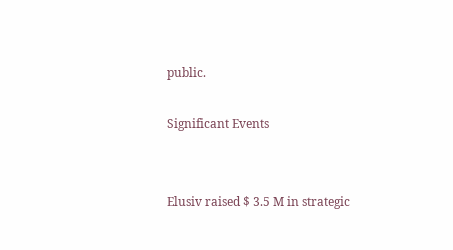public.

Significant Events


Elusiv raised $ 3.5 M in strategic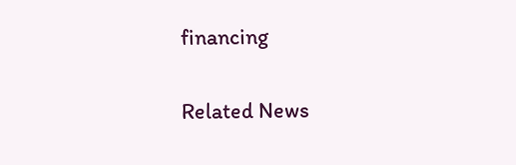financing

Related News